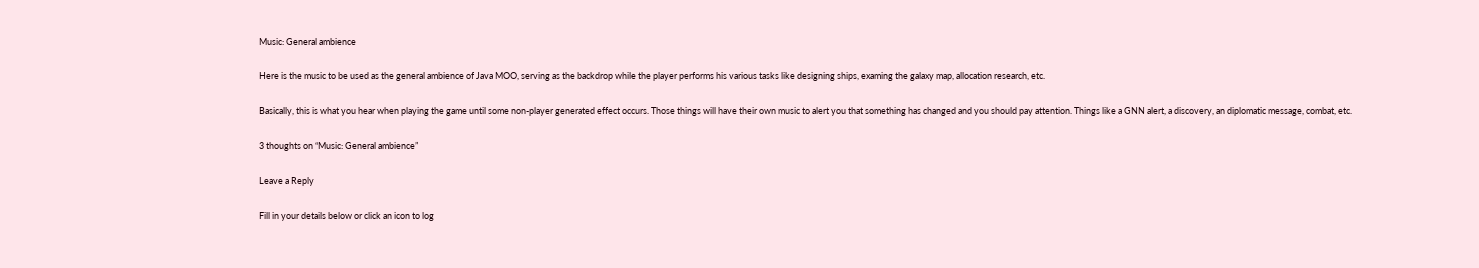Music: General ambience

Here is the music to be used as the general ambience of Java MOO, serving as the backdrop while the player performs his various tasks like designing ships, examing the galaxy map, allocation research, etc.

Basically, this is what you hear when playing the game until some non-player generated effect occurs. Those things will have their own music to alert you that something has changed and you should pay attention. Things like a GNN alert, a discovery, an diplomatic message, combat, etc.

3 thoughts on “Music: General ambience”

Leave a Reply

Fill in your details below or click an icon to log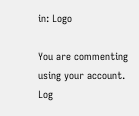in: Logo

You are commenting using your account. Log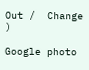Out /  Change )

Google photo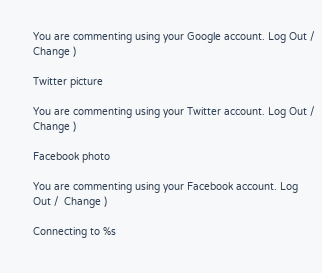You are commenting using your Google account. Log Out /  Change )

Twitter picture

You are commenting using your Twitter account. Log Out /  Change )

Facebook photo

You are commenting using your Facebook account. Log Out /  Change )

Connecting to %s